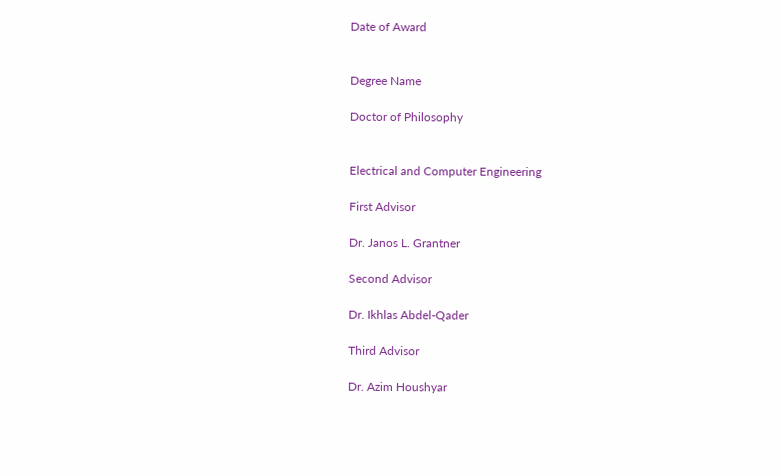Date of Award


Degree Name

Doctor of Philosophy


Electrical and Computer Engineering

First Advisor

Dr. Janos L. Grantner

Second Advisor

Dr. Ikhlas Abdel-Qader

Third Advisor

Dr. Azim Houshyar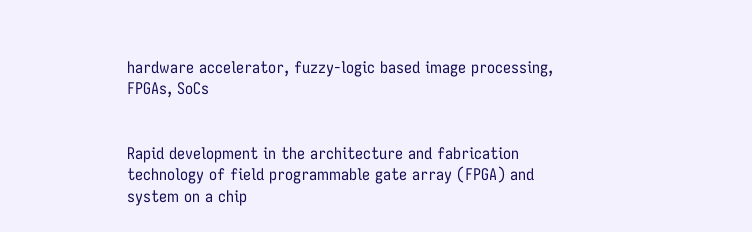hardware accelerator, fuzzy-logic based image processing, FPGAs, SoCs


Rapid development in the architecture and fabrication technology of field programmable gate array (FPGA) and system on a chip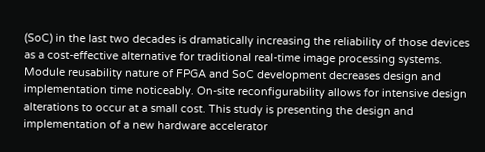(SoC) in the last two decades is dramatically increasing the reliability of those devices as a cost-effective alternative for traditional real-time image processing systems. Module reusability nature of FPGA and SoC development decreases design and implementation time noticeably. On-site reconfigurability allows for intensive design alterations to occur at a small cost. This study is presenting the design and implementation of a new hardware accelerator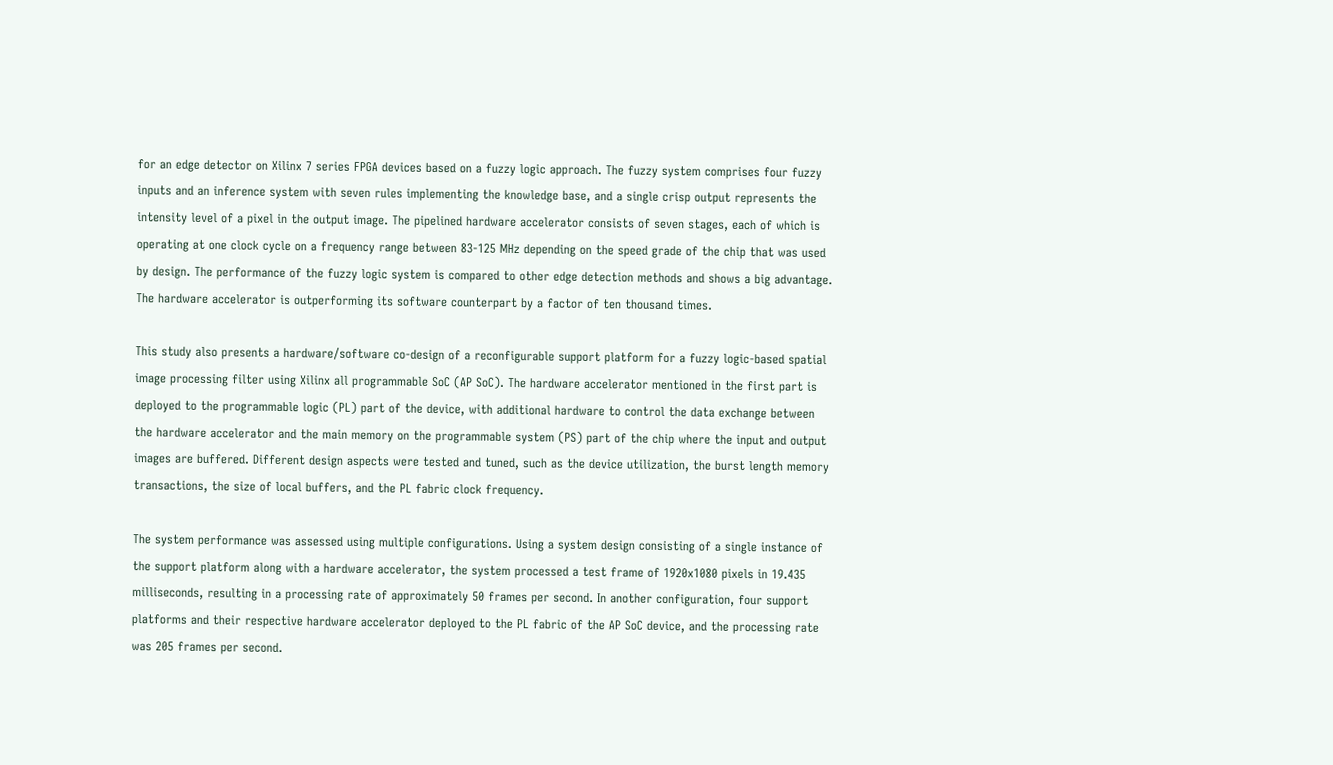for an edge detector on Xilinx 7 series FPGA devices based on a fuzzy logic approach. The fuzzy system comprises four fuzzy inputs and an inference system with seven rules implementing the knowledge base, and a single crisp output represents the intensity level of a pixel in the output image. The pipelined hardware accelerator consists of seven stages, each of which is operating at one clock cycle on a frequency range between 83-125 MHz depending on the speed grade of the chip that was used by design. The performance of the fuzzy logic system is compared to other edge detection methods and shows a big advantage. The hardware accelerator is outperforming its software counterpart by a factor of ten thousand times.

This study also presents a hardware/software co-design of a reconfigurable support platform for a fuzzy logic-based spatial image processing filter using Xilinx all programmable SoC (AP SoC). The hardware accelerator mentioned in the first part is deployed to the programmable logic (PL) part of the device, with additional hardware to control the data exchange between the hardware accelerator and the main memory on the programmable system (PS) part of the chip where the input and output images are buffered. Different design aspects were tested and tuned, such as the device utilization, the burst length memory transactions, the size of local buffers, and the PL fabric clock frequency.

The system performance was assessed using multiple configurations. Using a system design consisting of a single instance of the support platform along with a hardware accelerator, the system processed a test frame of 1920x1080 pixels in 19.435 milliseconds, resulting in a processing rate of approximately 50 frames per second. In another configuration, four support platforms and their respective hardware accelerator deployed to the PL fabric of the AP SoC device, and the processing rate was 205 frames per second.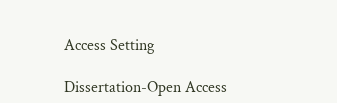Access Setting

Dissertation-Open Access